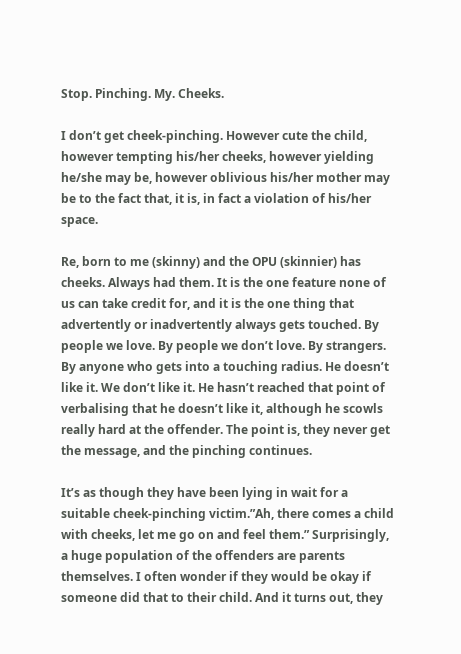Stop. Pinching. My. Cheeks.

I don’t get cheek-pinching. However cute the child, however tempting his/her cheeks, however yielding he/she may be, however oblivious his/her mother may be to the fact that, it is, in fact a violation of his/her space.

Re, born to me (skinny) and the OPU (skinnier) has cheeks. Always had them. It is the one feature none of us can take credit for, and it is the one thing that advertently or inadvertently always gets touched. By people we love. By people we don’t love. By strangers. By anyone who gets into a touching radius. He doesn’t like it. We don’t like it. He hasn’t reached that point of verbalising that he doesn’t like it, although he scowls really hard at the offender. The point is, they never get the message, and the pinching continues.

It’s as though they have been lying in wait for a suitable cheek-pinching victim.”Ah, there comes a child with cheeks, let me go on and feel them.” Surprisingly, a huge population of the offenders are parents themselves. I often wonder if they would be okay if someone did that to their child. And it turns out, they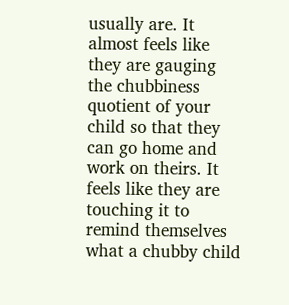usually are. It almost feels like they are gauging the chubbiness quotient of your child so that they can go home and work on theirs. It feels like they are touching it to remind themselves what a chubby child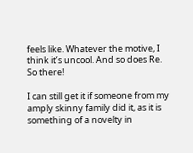feels like. Whatever the motive, I think it’s uncool. And so does Re. So there!

I can still get it if someone from my amply skinny family did it, as it is something of a novelty in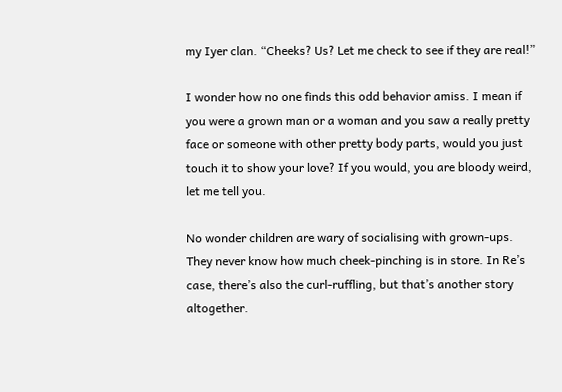my Iyer clan. “Cheeks? Us? Let me check to see if they are real!”

I wonder how no one finds this odd behavior amiss. I mean if you were a grown man or a woman and you saw a really pretty face or someone with other pretty body parts, would you just touch it to show your love? If you would, you are bloody weird, let me tell you.

No wonder children are wary of socialising with grown-ups. They never know how much cheek-pinching is in store. In Re’s case, there’s also the curl-ruffling, but that’s another story altogether.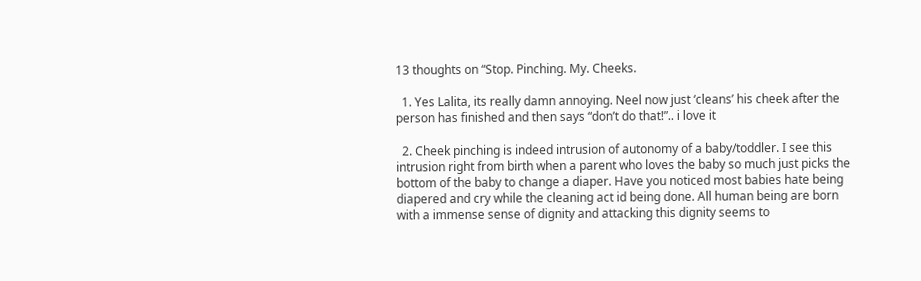13 thoughts on “Stop. Pinching. My. Cheeks.

  1. Yes Lalita, its really damn annoying. Neel now just ‘cleans’ his cheek after the person has finished and then says “don’t do that!”.. i love it

  2. Cheek pinching is indeed intrusion of autonomy of a baby/toddler. I see this intrusion right from birth when a parent who loves the baby so much just picks the bottom of the baby to change a diaper. Have you noticed most babies hate being diapered and cry while the cleaning act id being done. All human being are born with a immense sense of dignity and attacking this dignity seems to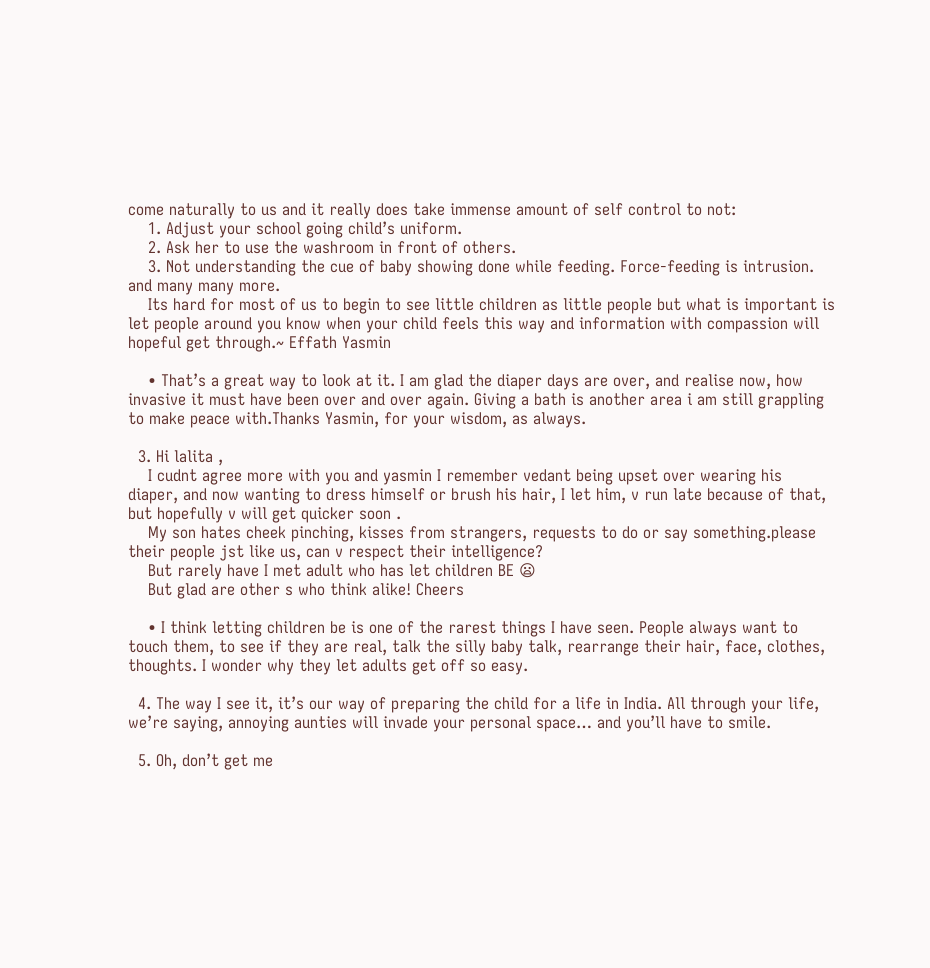come naturally to us and it really does take immense amount of self control to not:
    1. Adjust your school going child’s uniform.
    2. Ask her to use the washroom in front of others.
    3. Not understanding the cue of baby showing done while feeding. Force-feeding is intrusion. and many many more.
    Its hard for most of us to begin to see little children as little people but what is important is let people around you know when your child feels this way and information with compassion will hopeful get through.~ Effath Yasmin

    • That’s a great way to look at it. I am glad the diaper days are over, and realise now, how invasive it must have been over and over again. Giving a bath is another area i am still grappling to make peace with.Thanks Yasmin, for your wisdom, as always.

  3. Hi lalita ,
    I cudnt agree more with you and yasmin I remember vedant being upset over wearing his diaper, and now wanting to dress himself or brush his hair, I let him, v run late because of that, but hopefully v will get quicker soon .
    My son hates cheek pinching, kisses from strangers, requests to do or say something.please their people jst like us, can v respect their intelligence?
    But rarely have I met adult who has let children BE 😦
    But glad are other s who think alike! Cheers

    • I think letting children be is one of the rarest things I have seen. People always want to touch them, to see if they are real, talk the silly baby talk, rearrange their hair, face, clothes, thoughts. I wonder why they let adults get off so easy.

  4. The way I see it, it’s our way of preparing the child for a life in India. All through your life, we’re saying, annoying aunties will invade your personal space… and you’ll have to smile.

  5. Oh, don’t get me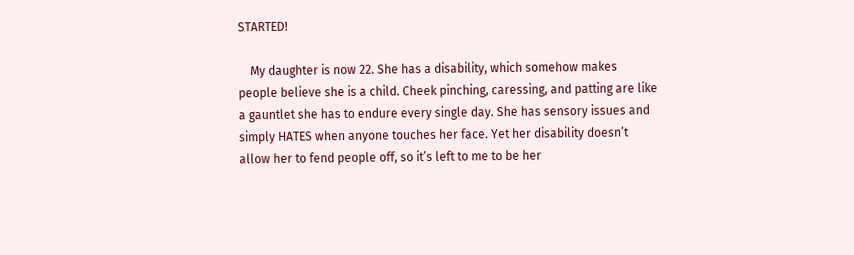STARTED!

    My daughter is now 22. She has a disability, which somehow makes people believe she is a child. Cheek pinching, caressing, and patting are like a gauntlet she has to endure every single day. She has sensory issues and simply HATES when anyone touches her face. Yet her disability doesn’t allow her to fend people off, so it’s left to me to be her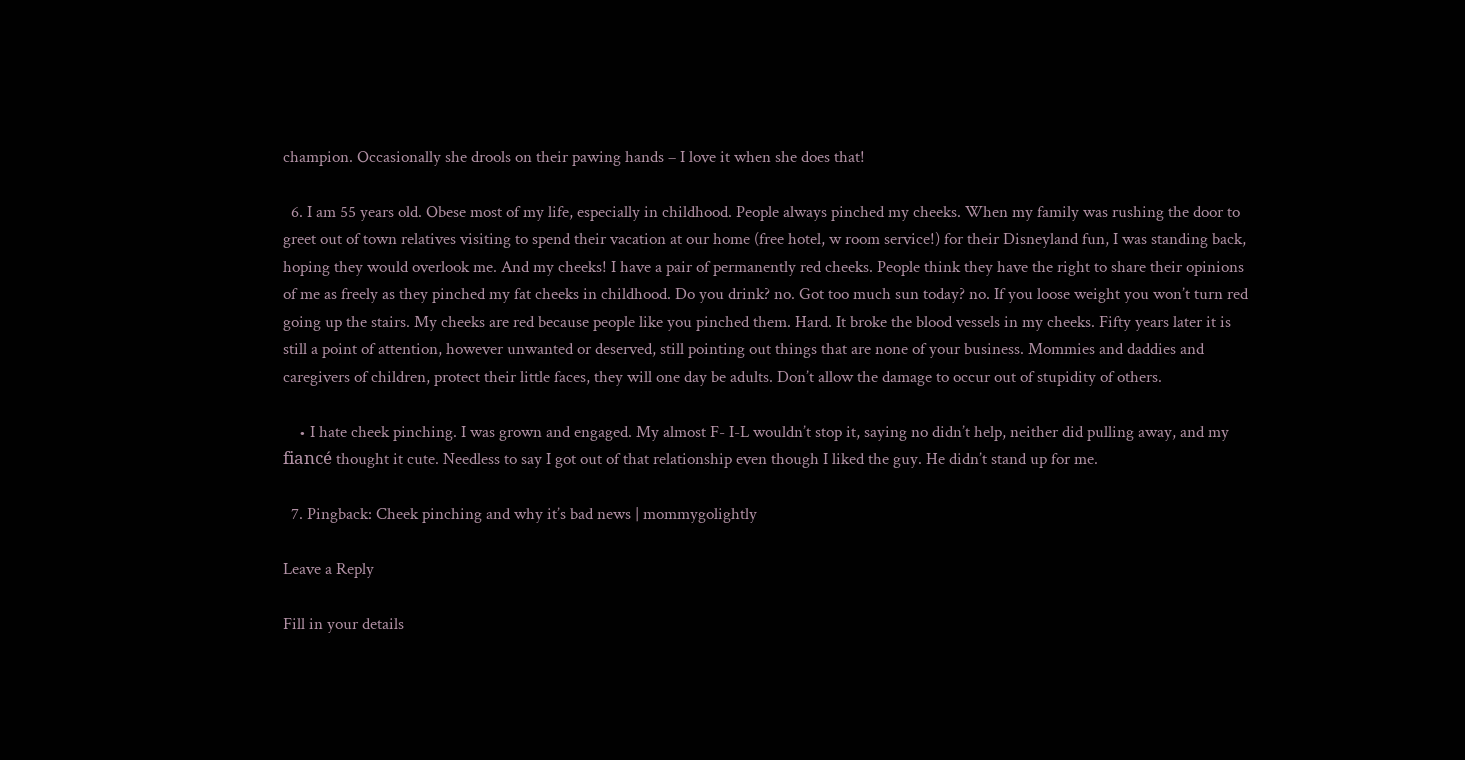champion. Occasionally she drools on their pawing hands – I love it when she does that!

  6. I am 55 years old. Obese most of my life, especially in childhood. People always pinched my cheeks. When my family was rushing the door to greet out of town relatives visiting to spend their vacation at our home (free hotel, w room service!) for their Disneyland fun, I was standing back, hoping they would overlook me. And my cheeks! I have a pair of permanently red cheeks. People think they have the right to share their opinions of me as freely as they pinched my fat cheeks in childhood. Do you drink? no. Got too much sun today? no. If you loose weight you won’t turn red going up the stairs. My cheeks are red because people like you pinched them. Hard. It broke the blood vessels in my cheeks. Fifty years later it is still a point of attention, however unwanted or deserved, still pointing out things that are none of your business. Mommies and daddies and caregivers of children, protect their little faces, they will one day be adults. Don’t allow the damage to occur out of stupidity of others.

    • I hate cheek pinching. I was grown and engaged. My almost F- I-L wouldn’t stop it, saying no didn’t help, neither did pulling away, and my fiancé thought it cute. Needless to say I got out of that relationship even though I liked the guy. He didn’t stand up for me.

  7. Pingback: Cheek pinching and why it’s bad news | mommygolightly

Leave a Reply

Fill in your details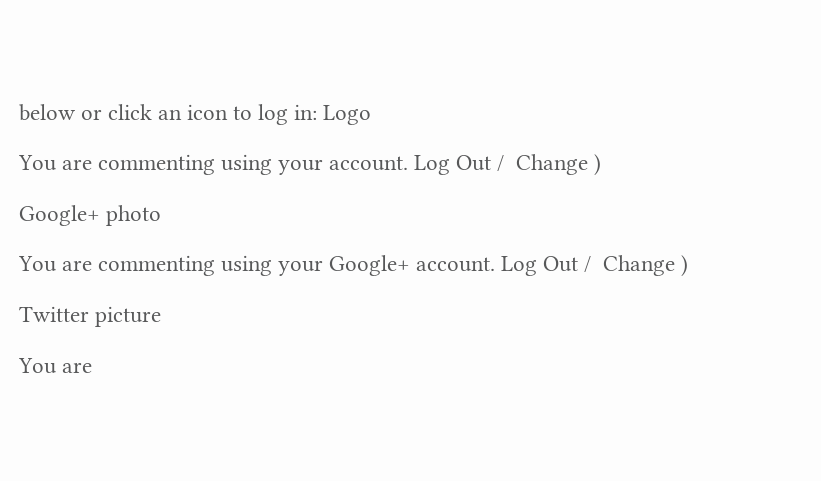below or click an icon to log in: Logo

You are commenting using your account. Log Out /  Change )

Google+ photo

You are commenting using your Google+ account. Log Out /  Change )

Twitter picture

You are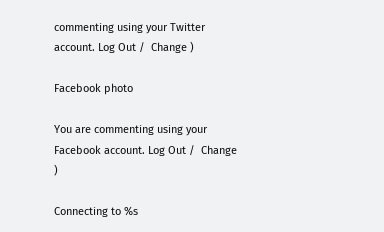commenting using your Twitter account. Log Out /  Change )

Facebook photo

You are commenting using your Facebook account. Log Out /  Change )

Connecting to %s